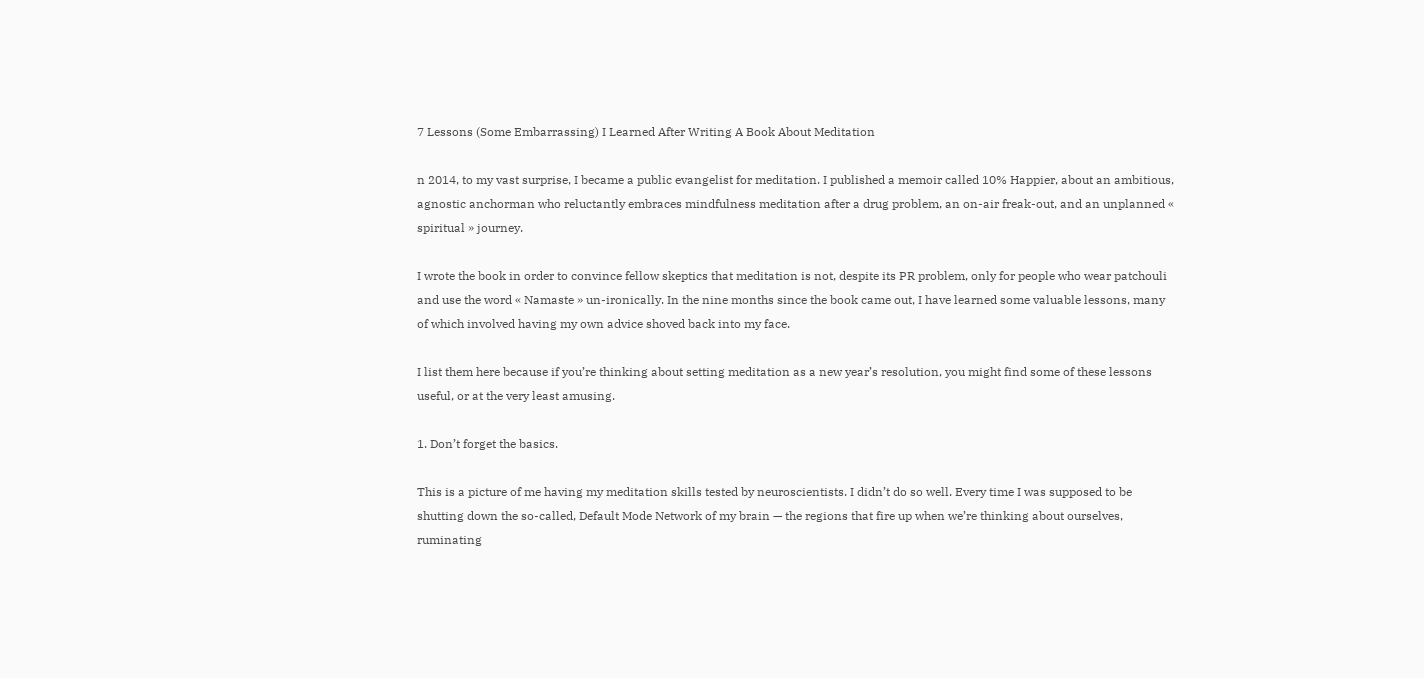7 Lessons (Some Embarrassing) I Learned After Writing A Book About Meditation

n 2014, to my vast surprise, I became a public evangelist for meditation. I published a memoir called 10% Happier, about an ambitious, agnostic anchorman who reluctantly embraces mindfulness meditation after a drug problem, an on-air freak-out, and an unplanned « spiritual » journey.

I wrote the book in order to convince fellow skeptics that meditation is not, despite its PR problem, only for people who wear patchouli and use the word « Namaste » un-ironically. In the nine months since the book came out, I have learned some valuable lessons, many of which involved having my own advice shoved back into my face.

I list them here because if you’re thinking about setting meditation as a new year’s resolution, you might find some of these lessons useful, or at the very least amusing.

1. Don’t forget the basics.

This is a picture of me having my meditation skills tested by neuroscientists. I didn’t do so well. Every time I was supposed to be shutting down the so-called, Default Mode Network of my brain — the regions that fire up when we’re thinking about ourselves, ruminating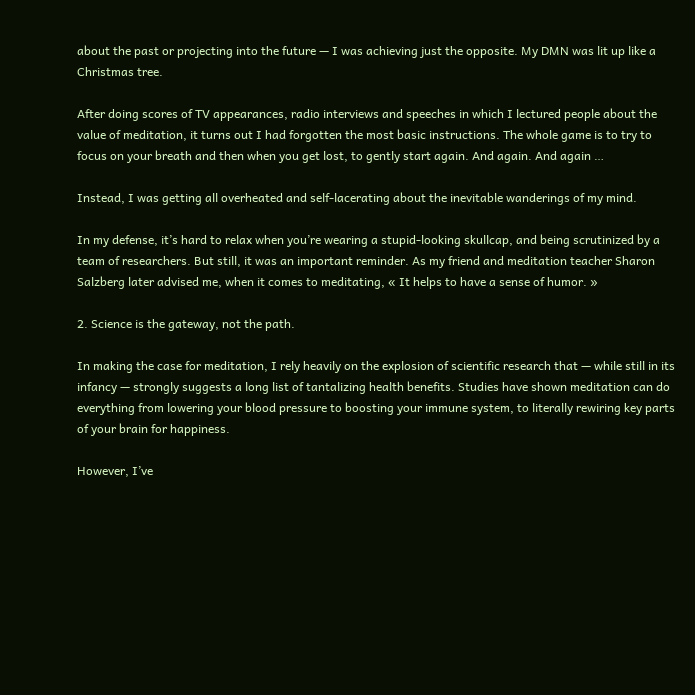about the past or projecting into the future — I was achieving just the opposite. My DMN was lit up like a Christmas tree.

After doing scores of TV appearances, radio interviews and speeches in which I lectured people about the value of meditation, it turns out I had forgotten the most basic instructions. The whole game is to try to focus on your breath and then when you get lost, to gently start again. And again. And again …

Instead, I was getting all overheated and self-lacerating about the inevitable wanderings of my mind.

In my defense, it’s hard to relax when you’re wearing a stupid-looking skullcap, and being scrutinized by a team of researchers. But still, it was an important reminder. As my friend and meditation teacher Sharon Salzberg later advised me, when it comes to meditating, « It helps to have a sense of humor. »

2. Science is the gateway, not the path.

In making the case for meditation, I rely heavily on the explosion of scientific research that — while still in its infancy — strongly suggests a long list of tantalizing health benefits. Studies have shown meditation can do everything from lowering your blood pressure to boosting your immune system, to literally rewiring key parts of your brain for happiness.

However, I’ve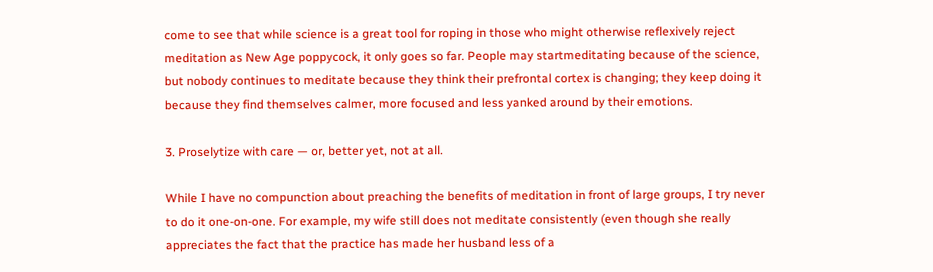come to see that while science is a great tool for roping in those who might otherwise reflexively reject meditation as New Age poppycock, it only goes so far. People may startmeditating because of the science, but nobody continues to meditate because they think their prefrontal cortex is changing; they keep doing it because they find themselves calmer, more focused and less yanked around by their emotions.

3. Proselytize with care — or, better yet, not at all.

While I have no compunction about preaching the benefits of meditation in front of large groups, I try never to do it one-on-one. For example, my wife still does not meditate consistently (even though she really appreciates the fact that the practice has made her husband less of a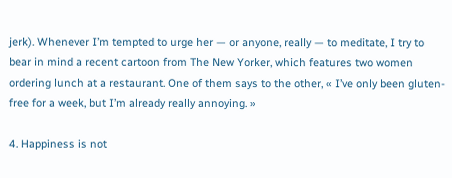jerk). Whenever I’m tempted to urge her — or anyone, really — to meditate, I try to bear in mind a recent cartoon from The New Yorker, which features two women ordering lunch at a restaurant. One of them says to the other, « I’ve only been gluten-free for a week, but I’m already really annoying. »

4. Happiness is not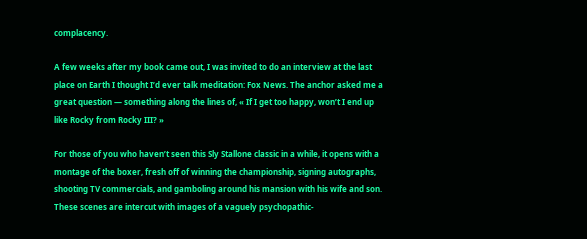complacency.

A few weeks after my book came out, I was invited to do an interview at the last place on Earth I thought I’d ever talk meditation: Fox News. The anchor asked me a great question — something along the lines of, « If I get too happy, won’t I end up like Rocky from Rocky III? »

For those of you who haven’t seen this Sly Stallone classic in a while, it opens with a montage of the boxer, fresh off of winning the championship, signing autographs, shooting TV commercials, and gamboling around his mansion with his wife and son. These scenes are intercut with images of a vaguely psychopathic-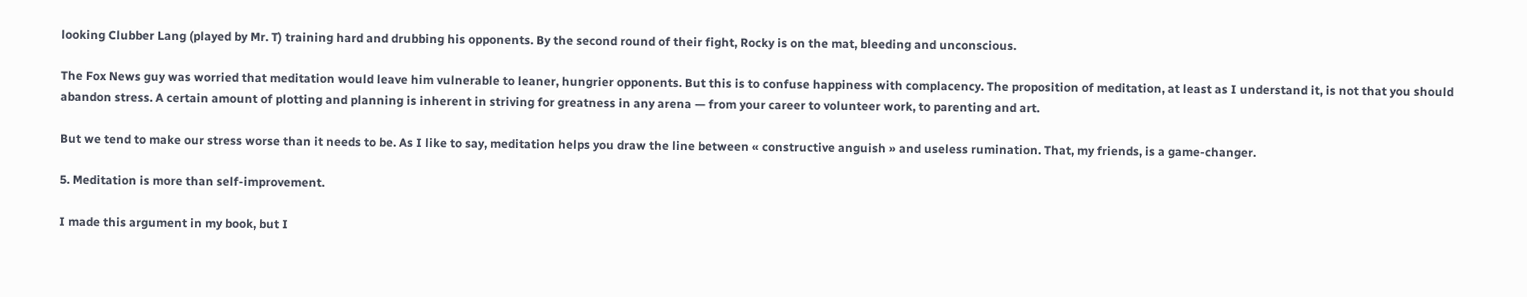looking Clubber Lang (played by Mr. T) training hard and drubbing his opponents. By the second round of their fight, Rocky is on the mat, bleeding and unconscious.

The Fox News guy was worried that meditation would leave him vulnerable to leaner, hungrier opponents. But this is to confuse happiness with complacency. The proposition of meditation, at least as I understand it, is not that you should abandon stress. A certain amount of plotting and planning is inherent in striving for greatness in any arena — from your career to volunteer work, to parenting and art.

But we tend to make our stress worse than it needs to be. As I like to say, meditation helps you draw the line between « constructive anguish » and useless rumination. That, my friends, is a game-changer.

5. Meditation is more than self-improvement.

I made this argument in my book, but I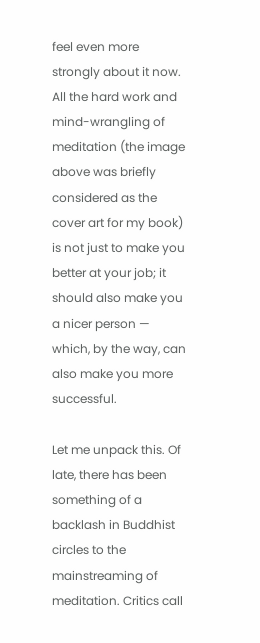feel even more strongly about it now. All the hard work and mind-wrangling of meditation (the image above was briefly considered as the cover art for my book) is not just to make you better at your job; it should also make you a nicer person — which, by the way, can also make you more successful.

Let me unpack this. Of late, there has been something of a backlash in Buddhist circles to the mainstreaming of meditation. Critics call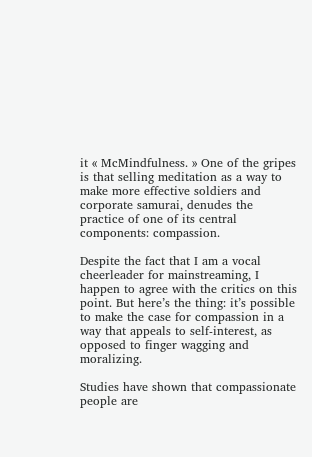it « McMindfulness. » One of the gripes is that selling meditation as a way to make more effective soldiers and corporate samurai, denudes the practice of one of its central components: compassion.

Despite the fact that I am a vocal cheerleader for mainstreaming, I happen to agree with the critics on this point. But here’s the thing: it’s possible to make the case for compassion in a way that appeals to self-interest, as opposed to finger wagging and moralizing.

Studies have shown that compassionate people are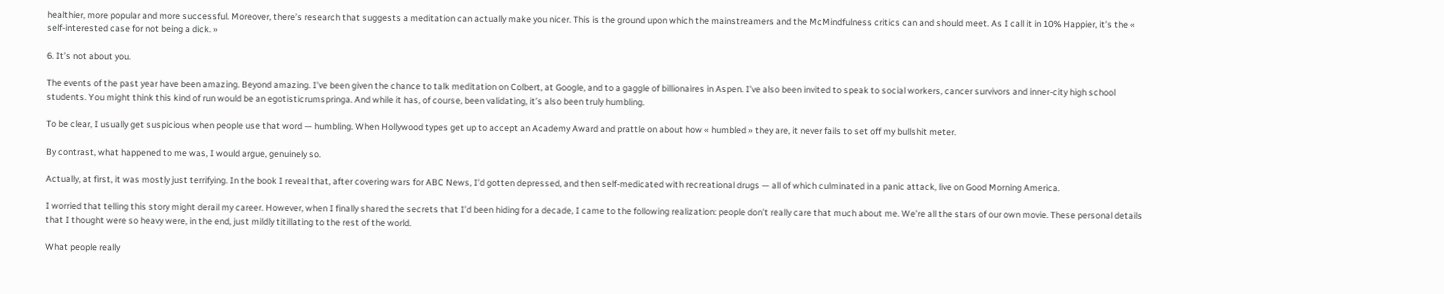healthier, more popular and more successful. Moreover, there’s research that suggests a meditation can actually make you nicer. This is the ground upon which the mainstreamers and the McMindfulness critics can and should meet. As I call it in 10% Happier, it’s the « self-interested case for not being a dick. »

6. It’s not about you.

The events of the past year have been amazing. Beyond amazing. I’ve been given the chance to talk meditation on Colbert, at Google, and to a gaggle of billionaires in Aspen. I’ve also been invited to speak to social workers, cancer survivors and inner-city high school students. You might think this kind of run would be an egotisticrumspringa. And while it has, of course, been validating, it’s also been truly humbling.

To be clear, I usually get suspicious when people use that word — humbling. When Hollywood types get up to accept an Academy Award and prattle on about how « humbled » they are, it never fails to set off my bullshit meter.

By contrast, what happened to me was, I would argue, genuinely so.

Actually, at first, it was mostly just terrifying. In the book I reveal that, after covering wars for ABC News, I’d gotten depressed, and then self-medicated with recreational drugs — all of which culminated in a panic attack, live on Good Morning America.

I worried that telling this story might derail my career. However, when I finally shared the secrets that I’d been hiding for a decade, I came to the following realization: people don’t really care that much about me. We’re all the stars of our own movie. These personal details that I thought were so heavy were, in the end, just mildly titillating to the rest of the world.

What people really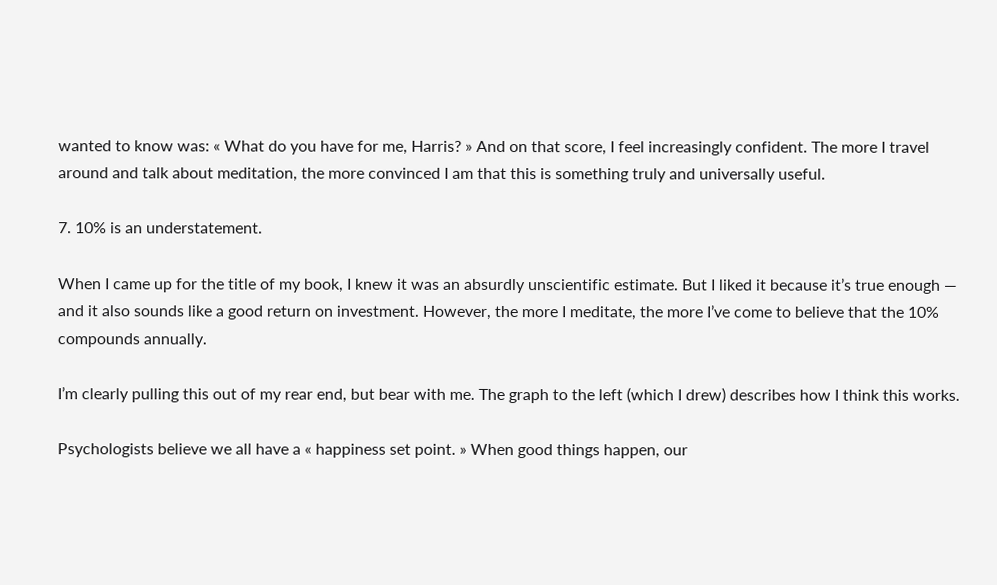wanted to know was: « What do you have for me, Harris? » And on that score, I feel increasingly confident. The more I travel around and talk about meditation, the more convinced I am that this is something truly and universally useful.

7. 10% is an understatement.

When I came up for the title of my book, I knew it was an absurdly unscientific estimate. But I liked it because it’s true enough — and it also sounds like a good return on investment. However, the more I meditate, the more I’ve come to believe that the 10% compounds annually.

I’m clearly pulling this out of my rear end, but bear with me. The graph to the left (which I drew) describes how I think this works.

Psychologists believe we all have a « happiness set point. » When good things happen, our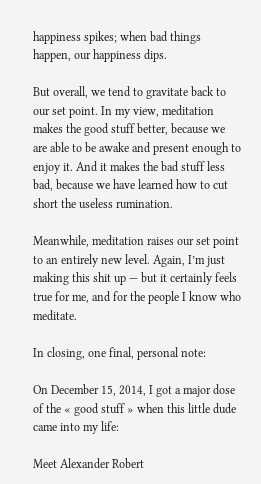happiness spikes; when bad things happen, our happiness dips.

But overall, we tend to gravitate back to our set point. In my view, meditation makes the good stuff better, because we are able to be awake and present enough to enjoy it. And it makes the bad stuff less bad, because we have learned how to cut short the useless rumination.

Meanwhile, meditation raises our set point to an entirely new level. Again, I’m just making this shit up — but it certainly feels true for me, and for the people I know who meditate.

In closing, one final, personal note:

On December 15, 2014, I got a major dose of the « good stuff » when this little dude came into my life:

Meet Alexander Robert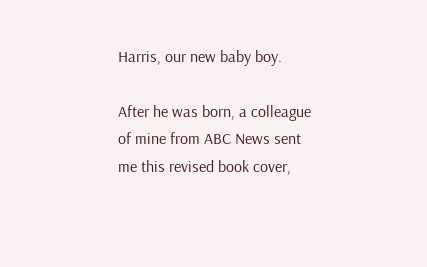Harris, our new baby boy.

After he was born, a colleague of mine from ABC News sent me this revised book cover,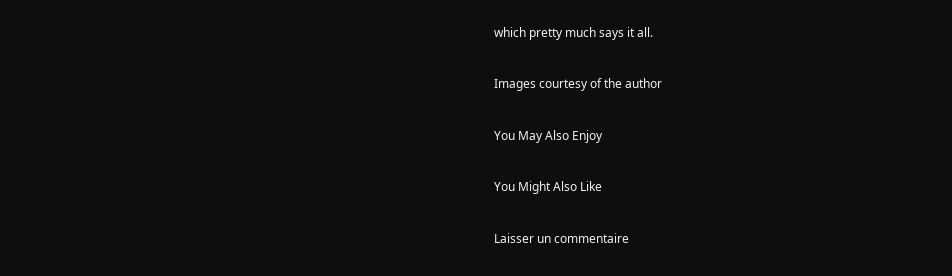which pretty much says it all.

Images courtesy of the author

You May Also Enjoy

You Might Also Like

Laisser un commentaire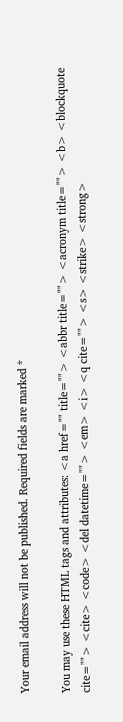Your email address will not be published. Required fields are marked *

You may use these HTML tags and attributes: <a href="" title=""> <abbr title=""> <acronym title=""> <b> <blockquote cite=""> <cite> <code> <del datetime=""> <em> <i> <q cite=""> <s> <strike> <strong>